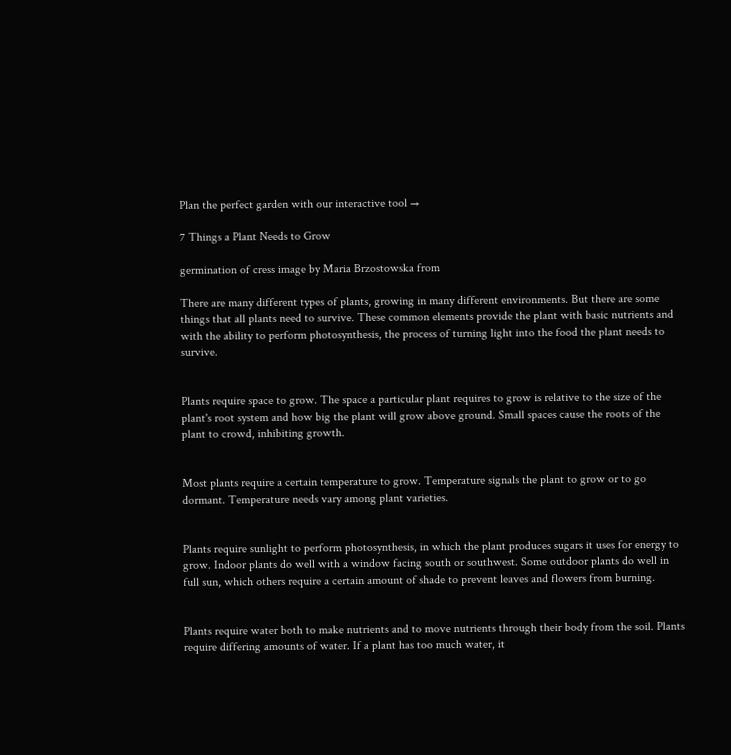Plan the perfect garden with our interactive tool →

7 Things a Plant Needs to Grow

germination of cress image by Maria Brzostowska from

There are many different types of plants, growing in many different environments. But there are some things that all plants need to survive. These common elements provide the plant with basic nutrients and with the ability to perform photosynthesis, the process of turning light into the food the plant needs to survive.


Plants require space to grow. The space a particular plant requires to grow is relative to the size of the plant's root system and how big the plant will grow above ground. Small spaces cause the roots of the plant to crowd, inhibiting growth.


Most plants require a certain temperature to grow. Temperature signals the plant to grow or to go dormant. Temperature needs vary among plant varieties.


Plants require sunlight to perform photosynthesis, in which the plant produces sugars it uses for energy to grow. Indoor plants do well with a window facing south or southwest. Some outdoor plants do well in full sun, which others require a certain amount of shade to prevent leaves and flowers from burning.


Plants require water both to make nutrients and to move nutrients through their body from the soil. Plants require differing amounts of water. If a plant has too much water, it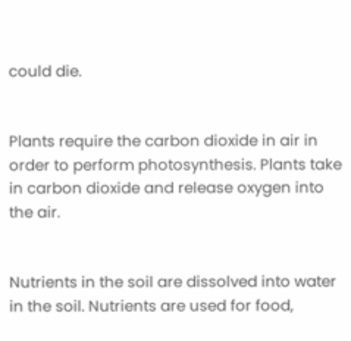could die.


Plants require the carbon dioxide in air in order to perform photosynthesis. Plants take in carbon dioxide and release oxygen into the air.


Nutrients in the soil are dissolved into water in the soil. Nutrients are used for food,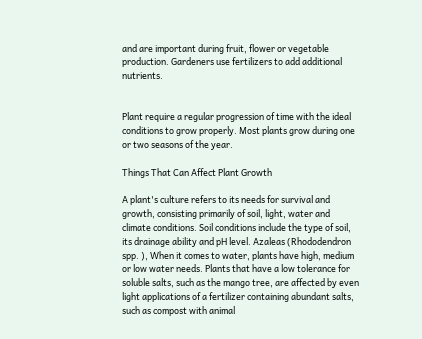and are important during fruit, flower or vegetable production. Gardeners use fertilizers to add additional nutrients.


Plant require a regular progression of time with the ideal conditions to grow properly. Most plants grow during one or two seasons of the year.

Things That Can Affect Plant Growth

A plant's culture refers to its needs for survival and growth, consisting primarily of soil, light, water and climate conditions. Soil conditions include the type of soil, its drainage ability and pH level. Azaleas (Rhododendron spp. ), When it comes to water, plants have high, medium or low water needs. Plants that have a low tolerance for soluble salts, such as the mango tree, are affected by even light applications of a fertilizer containing abundant salts, such as compost with animal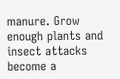manure. Grow enough plants and insect attacks become a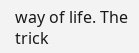way of life. The trick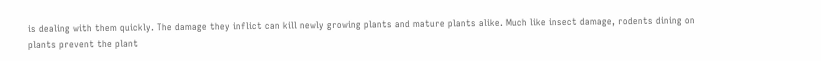is dealing with them quickly. The damage they inflict can kill newly growing plants and mature plants alike. Much like insect damage, rodents dining on plants prevent the plant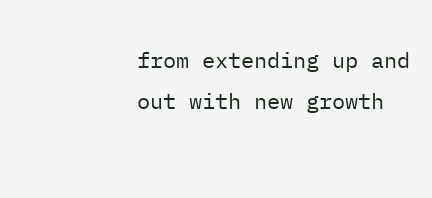from extending up and out with new growth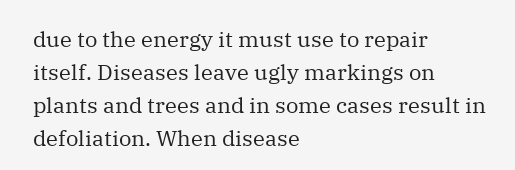due to the energy it must use to repair itself. Diseases leave ugly markings on plants and trees and in some cases result in defoliation. When disease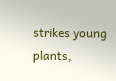strikes young plants,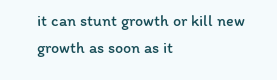it can stunt growth or kill new growth as soon as it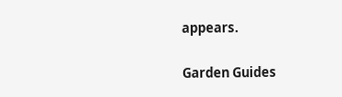appears.

Garden Guides